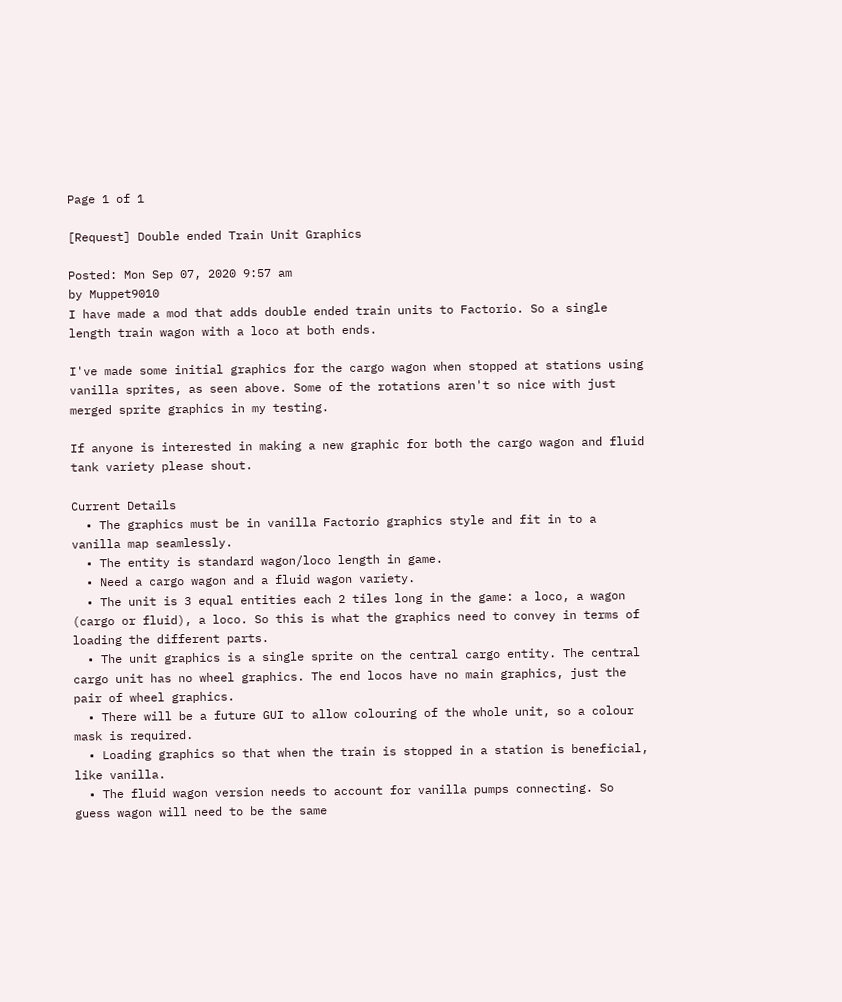Page 1 of 1

[Request] Double ended Train Unit Graphics

Posted: Mon Sep 07, 2020 9:57 am
by Muppet9010
I have made a mod that adds double ended train units to Factorio. So a single length train wagon with a loco at both ends.

I've made some initial graphics for the cargo wagon when stopped at stations using vanilla sprites, as seen above. Some of the rotations aren't so nice with just merged sprite graphics in my testing.

If anyone is interested in making a new graphic for both the cargo wagon and fluid tank variety please shout.

Current Details
  • The graphics must be in vanilla Factorio graphics style and fit in to a vanilla map seamlessly.
  • The entity is standard wagon/loco length in game.
  • Need a cargo wagon and a fluid wagon variety.
  • The unit is 3 equal entities each 2 tiles long in the game: a loco, a wagon (cargo or fluid), a loco. So this is what the graphics need to convey in terms of loading the different parts.
  • The unit graphics is a single sprite on the central cargo entity. The central cargo unit has no wheel graphics. The end locos have no main graphics, just the pair of wheel graphics.
  • There will be a future GUI to allow colouring of the whole unit, so a colour mask is required.
  • Loading graphics so that when the train is stopped in a station is beneficial, like vanilla.
  • The fluid wagon version needs to account for vanilla pumps connecting. So guess wagon will need to be the same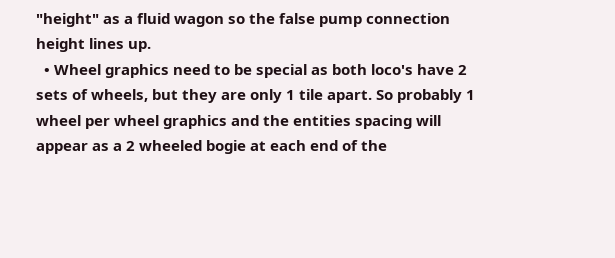"height" as a fluid wagon so the false pump connection height lines up.
  • Wheel graphics need to be special as both loco's have 2 sets of wheels, but they are only 1 tile apart. So probably 1 wheel per wheel graphics and the entities spacing will appear as a 2 wheeled bogie at each end of the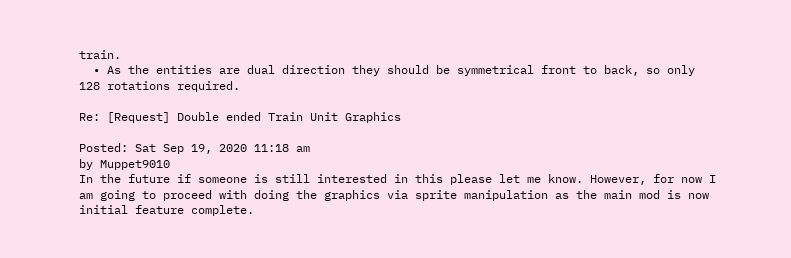train.
  • As the entities are dual direction they should be symmetrical front to back, so only 128 rotations required.

Re: [Request] Double ended Train Unit Graphics

Posted: Sat Sep 19, 2020 11:18 am
by Muppet9010
In the future if someone is still interested in this please let me know. However, for now I am going to proceed with doing the graphics via sprite manipulation as the main mod is now initial feature complete.